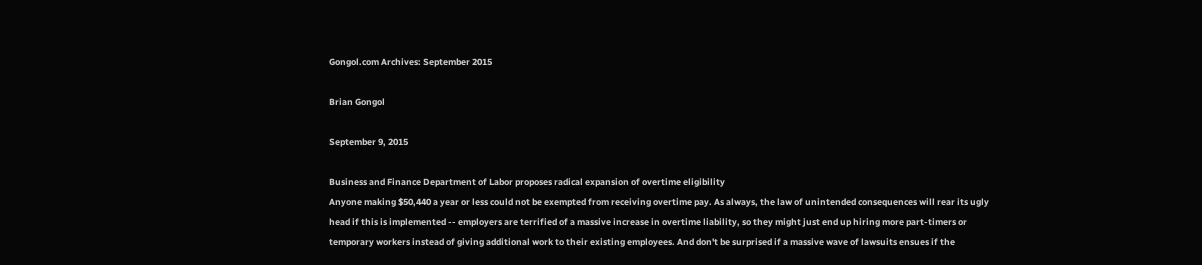Gongol.com Archives: September 2015

Brian Gongol

September 9, 2015

Business and Finance Department of Labor proposes radical expansion of overtime eligibility
Anyone making $50,440 a year or less could not be exempted from receiving overtime pay. As always, the law of unintended consequences will rear its ugly head if this is implemented -- employers are terrified of a massive increase in overtime liability, so they might just end up hiring more part-timers or temporary workers instead of giving additional work to their existing employees. And don't be surprised if a massive wave of lawsuits ensues if the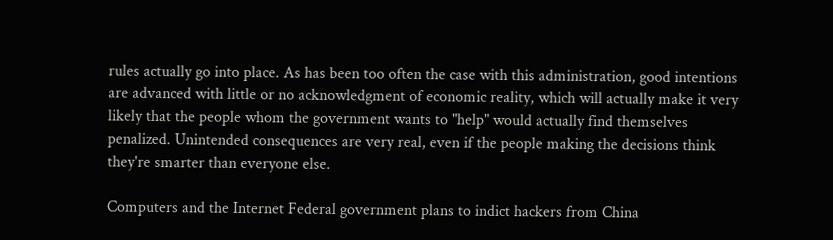rules actually go into place. As has been too often the case with this administration, good intentions are advanced with little or no acknowledgment of economic reality, which will actually make it very likely that the people whom the government wants to "help" would actually find themselves penalized. Unintended consequences are very real, even if the people making the decisions think they're smarter than everyone else.

Computers and the Internet Federal government plans to indict hackers from China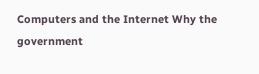Computers and the Internet Why the government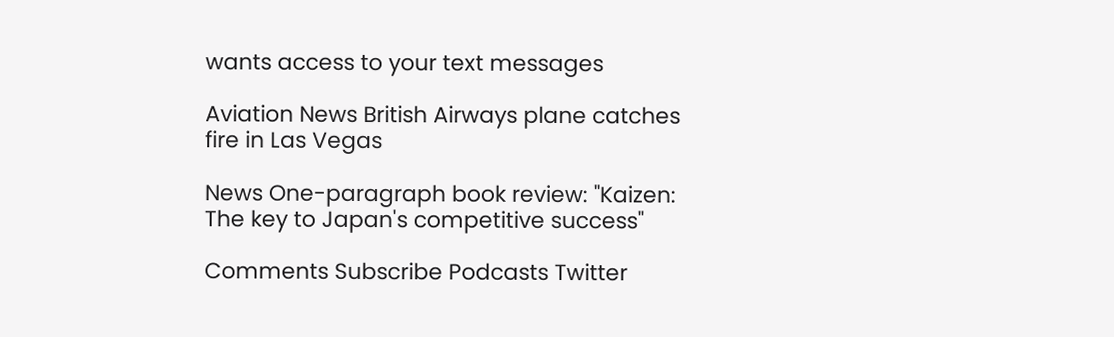wants access to your text messages

Aviation News British Airways plane catches fire in Las Vegas

News One-paragraph book review: "Kaizen: The key to Japan's competitive success"

Comments Subscribe Podcasts Twitter